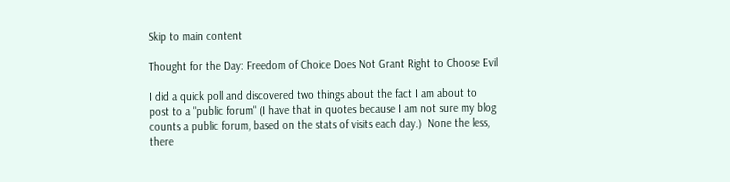Skip to main content

Thought for the Day: Freedom of Choice Does Not Grant Right to Choose Evil

I did a quick poll and discovered two things about the fact I am about to post to a "public forum" (I have that in quotes because I am not sure my blog counts a public forum, based on the stats of visits each day.)  None the less, there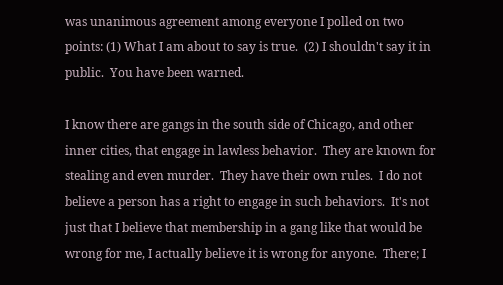was unanimous agreement among everyone I polled on two points: (1) What I am about to say is true.  (2) I shouldn't say it in public.  You have been warned.

I know there are gangs in the south side of Chicago, and other inner cities, that engage in lawless behavior.  They are known for stealing and even murder.  They have their own rules.  I do not believe a person has a right to engage in such behaviors.  It's not just that I believe that membership in a gang like that would be wrong for me, I actually believe it is wrong for anyone.  There; I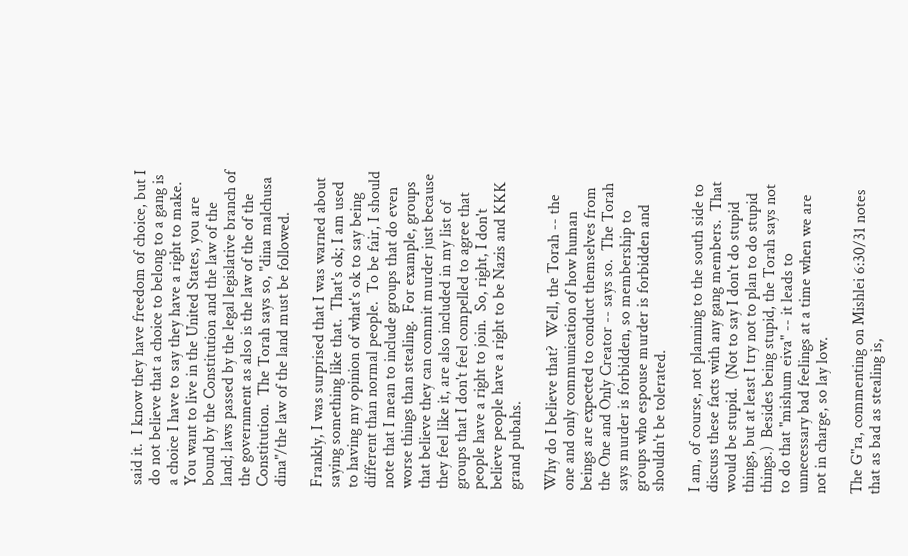said it.  I know they have freedom of choice, but I do not believe that a choice to belong to a gang is a choice I have to say they have a right to make.  You want to live in the United States, you are bound by the Constitution and the law of the land; laws passed by the legal legislative branch of the government as also is the law of the of the Constitution.  The Torah says so, "dina malchusa dina"/the law of the land must be followed.

Frankly, I was surprised that I was warned about saying something like that.  That's ok; I am used to having my opinion of what's ok to say being different than normal people.  To be fair, I should note that I mean to include groups that do even worse things than stealing.  For example, groups that believe they can commit murder just because they feel like it, are also included in my list of groups that I don't feel compelled to agree that people have a right to join.  So, right, I don't believe people have a right to be Nazis and KKK grand pubahs.

Why do I believe that?  Well, the Torah -- the one and only communication of how human beings are expected to conduct themselves from the One and Only Creator -- says so.  The Torah says murder is forbidden, so membership to groups who espouse murder is forbidden and shouldn't be tolerated.

I am, of course, not planning to the south side to discuss these facts with any gang members.  That would be stupid.  (Not to say I don't do stupid things, but at least I try not to plan to do stupid things.)  Besides being stupid, the Torah says not to do that "mishum eiva" -- it leads to unnecessary bad feelings at a time when we are not in charge, so lay low.

The G"ra, commenting on Mishlei 6:30/31 notes that as bad as stealing is,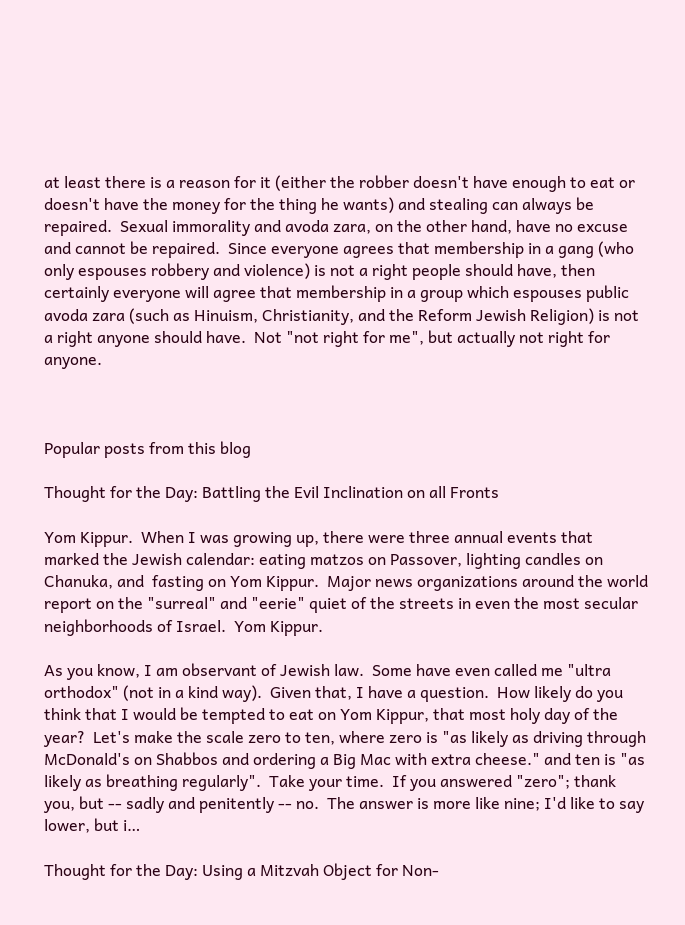at least there is a reason for it (either the robber doesn't have enough to eat or doesn't have the money for the thing he wants) and stealing can always be repaired.  Sexual immorality and avoda zara, on the other hand, have no excuse and cannot be repaired.  Since everyone agrees that membership in a gang (who only espouses robbery and violence) is not a right people should have, then certainly everyone will agree that membership in a group which espouses public avoda zara (such as Hinuism, Christianity, and the Reform Jewish Religion) is not a right anyone should have.  Not "not right for me", but actually not right for anyone.



Popular posts from this blog

Thought for the Day: Battling the Evil Inclination on all Fronts

Yom Kippur.  When I was growing up, there were three annual events that marked the Jewish calendar: eating matzos on Passover, lighting candles on Chanuka, and  fasting on Yom Kippur.  Major news organizations around the world report on the "surreal" and "eerie" quiet of the streets in even the most secular neighborhoods of Israel.  Yom Kippur.

As you know, I am observant of Jewish law.  Some have even called me "ultra orthodox" (not in a kind way).  Given that, I have a question.  How likely do you think that I would be tempted to eat on Yom Kippur, that most holy day of the year?  Let's make the scale zero to ten, where zero is "as likely as driving through McDonald's on Shabbos and ordering a Big Mac with extra cheese." and ten is "as likely as breathing regularly".  Take your time.  If you answered "zero"; thank you, but -- sadly and penitently -- no.  The answer is more like nine; I'd like to say lower, but i…

Thought for the Day: Using a Mitzvah Object for Non-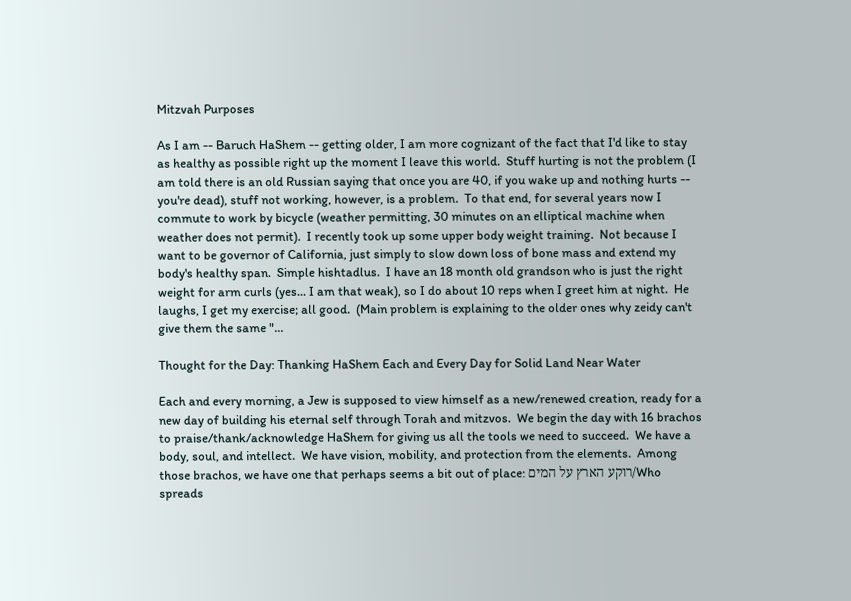Mitzvah Purposes

As I am -- Baruch HaShem -- getting older, I am more cognizant of the fact that I'd like to stay as healthy as possible right up the moment I leave this world.  Stuff hurting is not the problem (I am told there is an old Russian saying that once you are 40, if you wake up and nothing hurts -- you're dead), stuff not working, however, is a problem.  To that end, for several years now I commute to work by bicycle (weather permitting, 30 minutes on an elliptical machine when weather does not permit).  I recently took up some upper body weight training.  Not because I want to be governor of California, just simply to slow down loss of bone mass and extend my body's healthy span.  Simple hishtadlus.  I have an 18 month old grandson who is just the right weight for arm curls (yes... I am that weak), so I do about 10 reps when I greet him at night.  He laughs, I get my exercise; all good.  (Main problem is explaining to the older ones why zeidy can't give them the same "…

Thought for the Day: Thanking HaShem Each and Every Day for Solid Land Near Water

Each and every morning, a Jew is supposed to view himself as a new/renewed creation, ready for a new day of building his eternal self through Torah and mitzvos.  We begin the day with 16 brachos to praise/thank/acknowledge HaShem for giving us all the tools we need to succeed.  We have a body, soul, and intellect.  We have vision, mobility, and protection from the elements.  Among those brachos, we have one that perhaps seems a bit out of place: רוקע הארץ על המים/Who spreads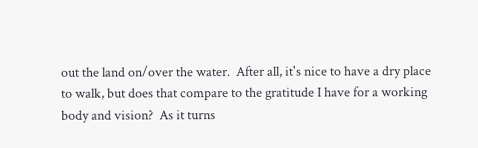out the land on/over the water.  After all, it's nice to have a dry place to walk, but does that compare to the gratitude I have for a working body and vision?  As it turns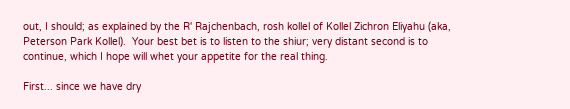out, I should; as explained by the R' Rajchenbach, rosh kollel of Kollel Zichron Eliyahu (aka, Peterson Park Kollel).  Your best bet is to listen to the shiur; very distant second is to continue, which I hope will whet your appetite for the real thing.

First... since we have dry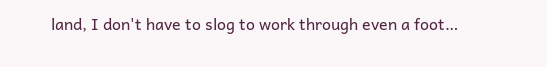land, I don't have to slog to work through even a foot…